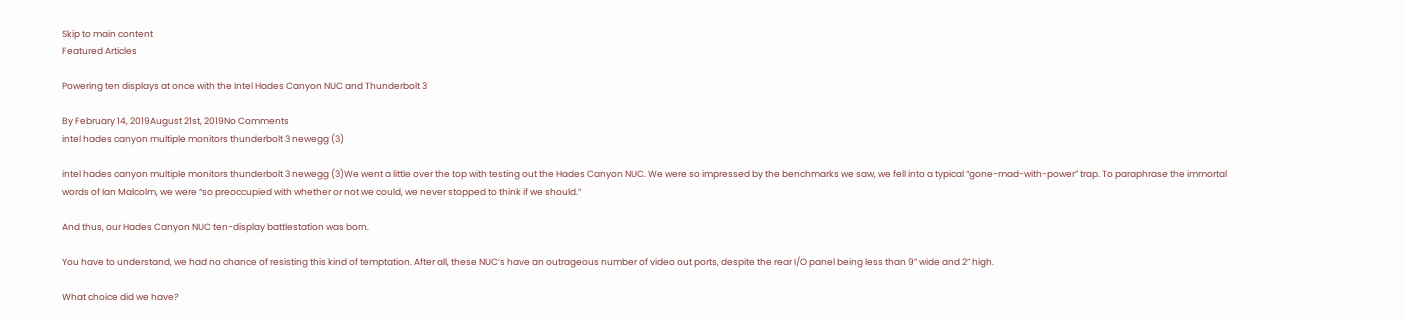Skip to main content
Featured Articles

Powering ten displays at once with the Intel Hades Canyon NUC and Thunderbolt 3

By February 14, 2019August 21st, 2019No Comments
intel hades canyon multiple monitors thunderbolt 3 newegg (3)

intel hades canyon multiple monitors thunderbolt 3 newegg (3)We went a little over the top with testing out the Hades Canyon NUC. We were so impressed by the benchmarks we saw, we fell into a typical “gone-mad-with-power” trap. To paraphrase the immortal words of Ian Malcolm, we were “so preoccupied with whether or not we could, we never stopped to think if we should.”

And thus, our Hades Canyon NUC ten-display battlestation was born.

You have to understand, we had no chance of resisting this kind of temptation. After all, these NUC’s have an outrageous number of video out ports, despite the rear I/O panel being less than 9” wide and 2” high.

What choice did we have?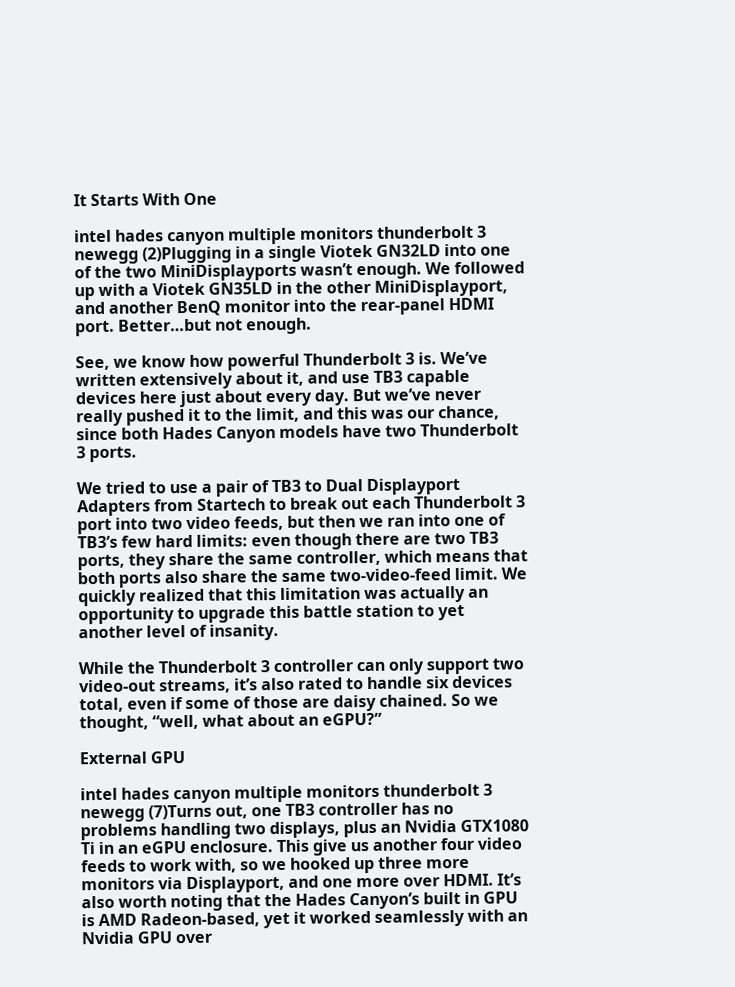It Starts With One

intel hades canyon multiple monitors thunderbolt 3 newegg (2)Plugging in a single Viotek GN32LD into one of the two MiniDisplayports wasn’t enough. We followed up with a Viotek GN35LD in the other MiniDisplayport, and another BenQ monitor into the rear-panel HDMI port. Better…but not enough.

See, we know how powerful Thunderbolt 3 is. We’ve written extensively about it, and use TB3 capable devices here just about every day. But we’ve never really pushed it to the limit, and this was our chance, since both Hades Canyon models have two Thunderbolt 3 ports.

We tried to use a pair of TB3 to Dual Displayport Adapters from Startech to break out each Thunderbolt 3 port into two video feeds, but then we ran into one of TB3’s few hard limits: even though there are two TB3 ports, they share the same controller, which means that both ports also share the same two-video-feed limit. We quickly realized that this limitation was actually an opportunity to upgrade this battle station to yet another level of insanity.

While the Thunderbolt 3 controller can only support two video-out streams, it’s also rated to handle six devices total, even if some of those are daisy chained. So we thought, “well, what about an eGPU?”

External GPU

intel hades canyon multiple monitors thunderbolt 3 newegg (7)Turns out, one TB3 controller has no problems handling two displays, plus an Nvidia GTX1080 Ti in an eGPU enclosure. This give us another four video feeds to work with, so we hooked up three more monitors via Displayport, and one more over HDMI. It’s also worth noting that the Hades Canyon’s built in GPU is AMD Radeon-based, yet it worked seamlessly with an Nvidia GPU over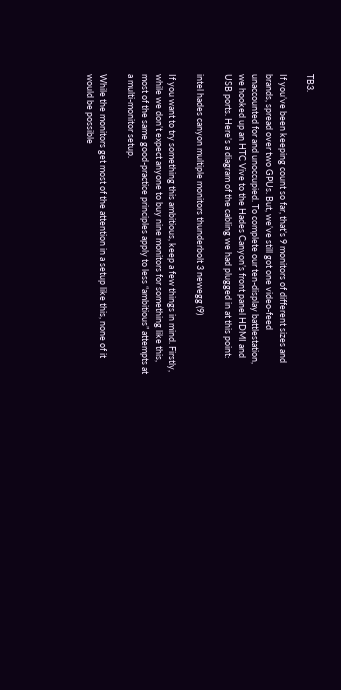TB3.

If you’ve been keeping count so far, that’s 9 monitors of different sizes and brands, spread over two GPUs. But, we’ve still got one video-feed unaccounted for and unoccupied. To complete our ten-display battlestation, we hooked up an HTC Vive to the Hades Canyon’s front panel HDMI and USB ports. Here’s a diagram of the cabling we had plugged in at this point:

intel hades canyon multiple monitors thunderbolt 3 newegg (9)

If you want to try something this ambitious, keep a few things in mind. Firstly, while we don’t expect anyone to buy nine monitors for something like this, most of the same good-practice principles apply to less “ambitious” attempts at a multi-monitor setup.

While the monitors get most of the attention in a setup like this, none of it would be possible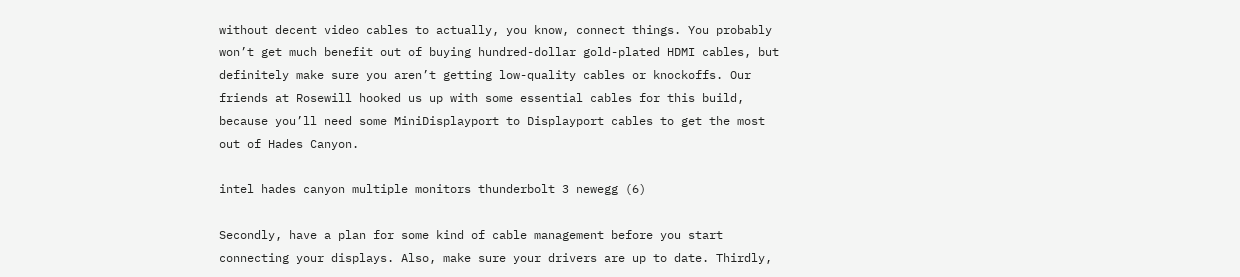without decent video cables to actually, you know, connect things. You probably won’t get much benefit out of buying hundred-dollar gold-plated HDMI cables, but definitely make sure you aren’t getting low-quality cables or knockoffs. Our friends at Rosewill hooked us up with some essential cables for this build, because you’ll need some MiniDisplayport to Displayport cables to get the most out of Hades Canyon.

intel hades canyon multiple monitors thunderbolt 3 newegg (6)

Secondly, have a plan for some kind of cable management before you start connecting your displays. Also, make sure your drivers are up to date. Thirdly,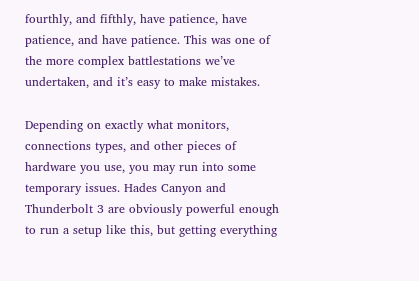fourthly, and fifthly, have patience, have patience, and have patience. This was one of the more complex battlestations we’ve undertaken, and it’s easy to make mistakes.

Depending on exactly what monitors, connections types, and other pieces of hardware you use, you may run into some temporary issues. Hades Canyon and Thunderbolt 3 are obviously powerful enough to run a setup like this, but getting everything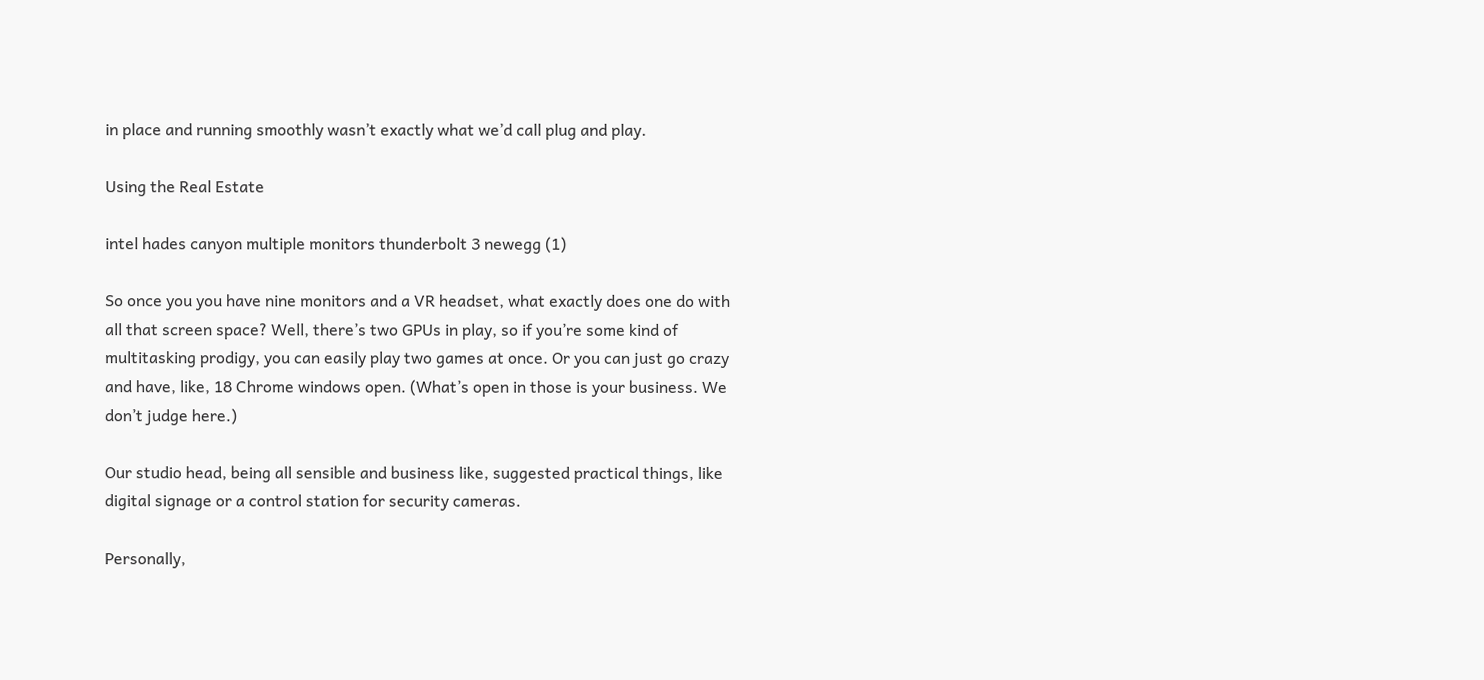in place and running smoothly wasn’t exactly what we’d call plug and play.

Using the Real Estate

intel hades canyon multiple monitors thunderbolt 3 newegg (1)

So once you you have nine monitors and a VR headset, what exactly does one do with all that screen space? Well, there’s two GPUs in play, so if you’re some kind of multitasking prodigy, you can easily play two games at once. Or you can just go crazy and have, like, 18 Chrome windows open. (What’s open in those is your business. We don’t judge here.)

Our studio head, being all sensible and business like, suggested practical things, like digital signage or a control station for security cameras.

Personally,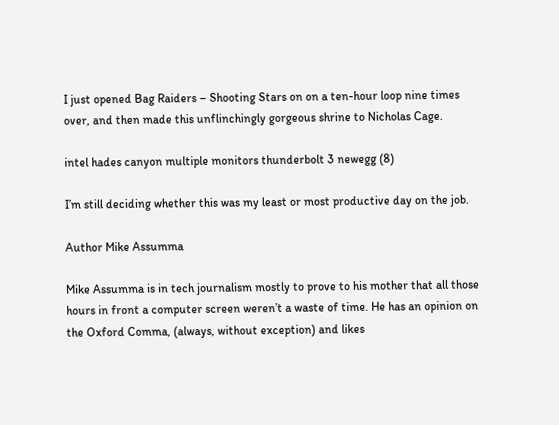I just opened Bag Raiders – Shooting Stars on on a ten-hour loop nine times over, and then made this unflinchingly gorgeous shrine to Nicholas Cage.

intel hades canyon multiple monitors thunderbolt 3 newegg (8)

I’m still deciding whether this was my least or most productive day on the job.

Author Mike Assumma

Mike Assumma is in tech journalism mostly to prove to his mother that all those hours in front a computer screen weren’t a waste of time. He has an opinion on the Oxford Comma, (always, without exception) and likes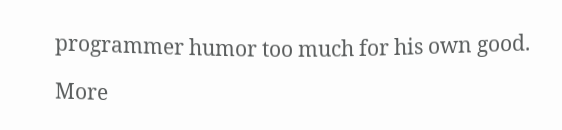programmer humor too much for his own good.

More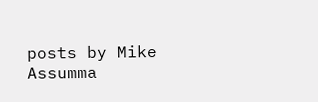posts by Mike Assumma